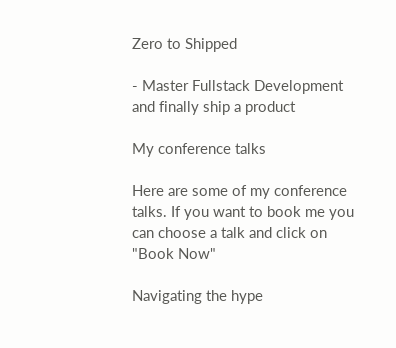Zero to Shipped

- Master Fullstack Development and finally ship a product

My conference talks

Here are some of my conference talks. If you want to book me you can choose a talk and click on "Book Now"

Navigating the hype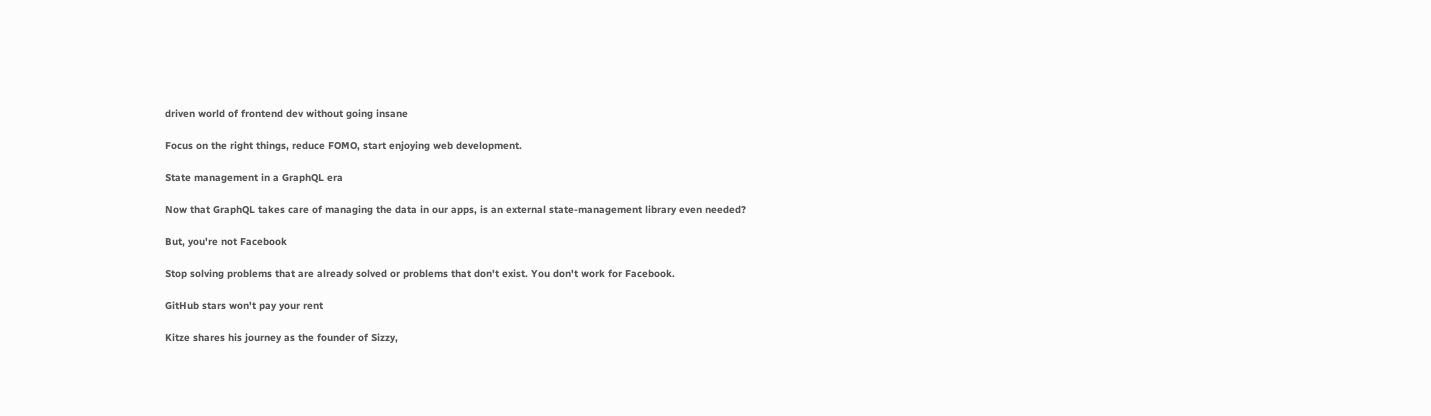driven world of frontend dev without going insane

Focus on the right things, reduce FOMO, start enjoying web development.

State management in a GraphQL era

Now that GraphQL takes care of managing the data in our apps, is an external state-management library even needed?

But, you're not Facebook

Stop solving problems that are already solved or problems that don't exist. You don't work for Facebook.

GitHub stars won't pay your rent

Kitze shares his journey as the founder of Sizzy,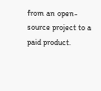from an open-source project to a paid product.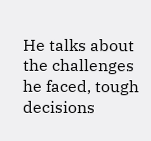He talks about the challenges he faced, tough decisions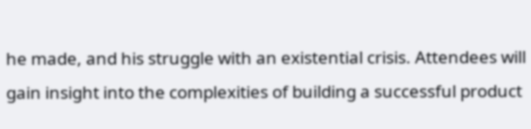he made, and his struggle with an existential crisis. Attendees will gain insight into the complexities of building a successful product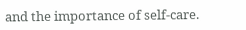and the importance of self-care.